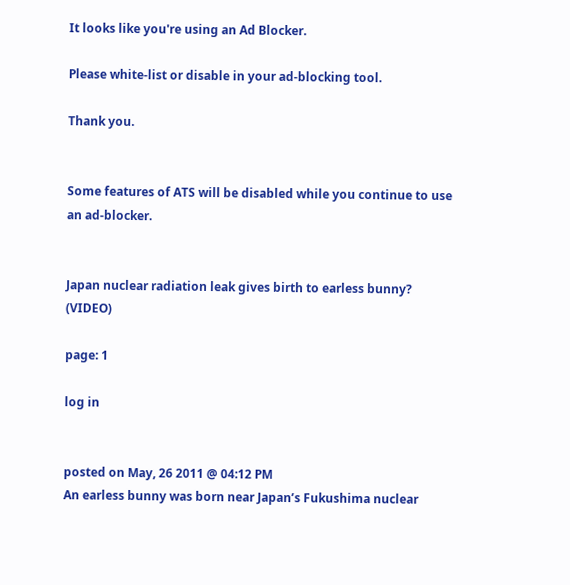It looks like you're using an Ad Blocker.

Please white-list or disable in your ad-blocking tool.

Thank you.


Some features of ATS will be disabled while you continue to use an ad-blocker.


Japan nuclear radiation leak gives birth to earless bunny? (VIDEO)

page: 1

log in


posted on May, 26 2011 @ 04:12 PM
An earless bunny was born near Japan’s Fukushima nuclear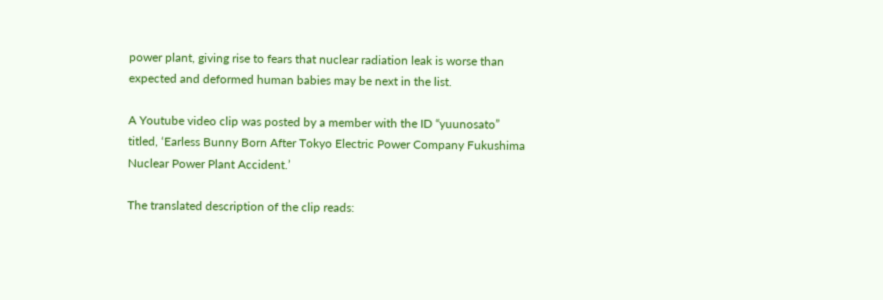power plant, giving rise to fears that nuclear radiation leak is worse than expected and deformed human babies may be next in the list.

A Youtube video clip was posted by a member with the ID “yuunosato” titled, ‘Earless Bunny Born After Tokyo Electric Power Company Fukushima Nuclear Power Plant Accident.’

The translated description of the clip reads: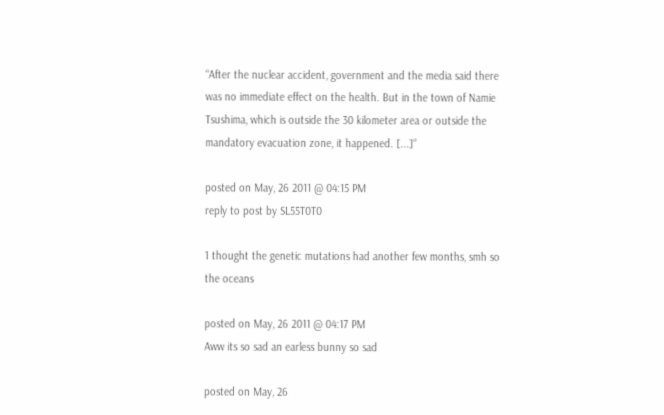“After the nuclear accident, government and the media said there was no immediate effect on the health. But in the town of Namie Tsushima, which is outside the 30 kilometer area or outside the mandatory evacuation zone, it happened. [...]“

posted on May, 26 2011 @ 04:15 PM
reply to post by SL55T0T0

1 thought the genetic mutations had another few months, smh so the oceans

posted on May, 26 2011 @ 04:17 PM
Aww its so sad an earless bunny so sad

posted on May, 26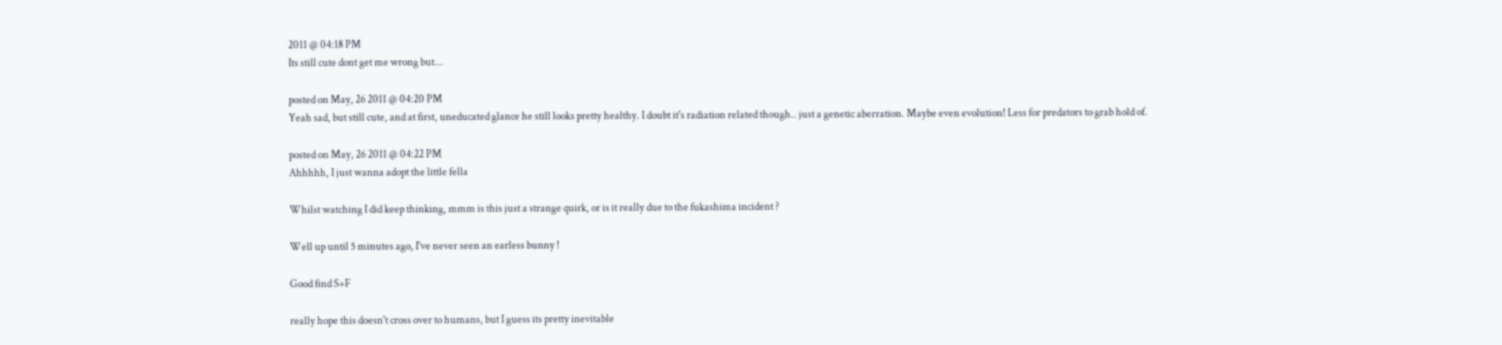2011 @ 04:18 PM
Its still cute dont get me wrong but...

posted on May, 26 2011 @ 04:20 PM
Yeah sad, but still cute, and at first, uneducated glance he still looks pretty healthy. I doubt it's radiation related though.. just a genetic aberration. Maybe even evolution! Less for predators to grab hold of.

posted on May, 26 2011 @ 04:22 PM
Ahhhhh, I just wanna adopt the little fella

Whilst watching I did keep thinking, mmm is this just a strange quirk, or is it really due to the fukashima incident ?

Well up until 5 minutes ago, I've never seen an earless bunny !

Good find S+F

really hope this doesn't cross over to humans, but I guess its pretty inevitable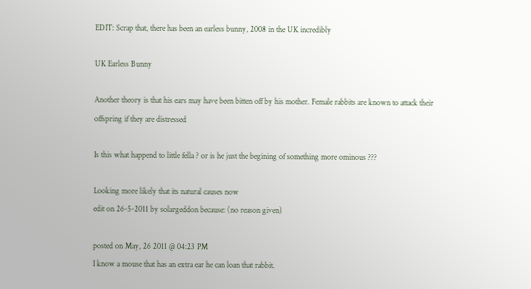EDIT: Scrap that, there has been an earless bunny, 2008 in the UK incredibly

UK Earless Bunny

Another theory is that his ears may have been bitten off by his mother. Female rabbits are known to attack their offspring if they are distressed

Is this what happend to little fella ? or is he just the begining of something more ominous ???

Looking more likely that its natural causes now
edit on 26-5-2011 by solargeddon because: (no reason given)

posted on May, 26 2011 @ 04:23 PM
I know a mouse that has an extra ear he can loan that rabbit.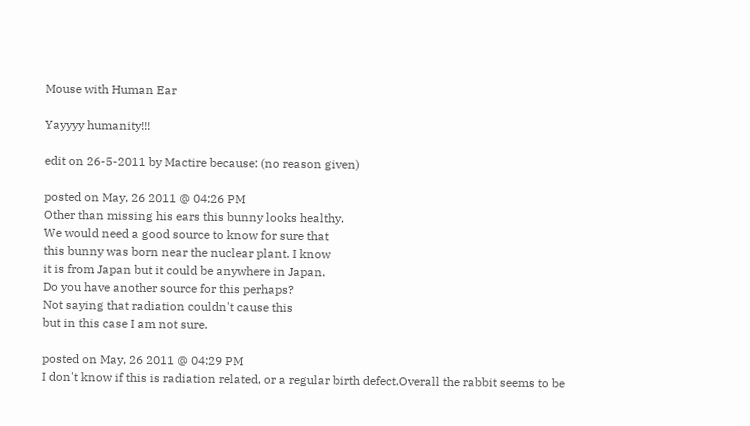Mouse with Human Ear

Yayyyy humanity!!!

edit on 26-5-2011 by Mactire because: (no reason given)

posted on May, 26 2011 @ 04:26 PM
Other than missing his ears this bunny looks healthy.
We would need a good source to know for sure that
this bunny was born near the nuclear plant. I know
it is from Japan but it could be anywhere in Japan.
Do you have another source for this perhaps?
Not saying that radiation couldn't cause this
but in this case I am not sure.

posted on May, 26 2011 @ 04:29 PM
I don't know if this is radiation related, or a regular birth defect.Overall the rabbit seems to be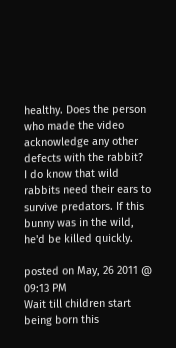healthy. Does the person who made the video acknowledge any other defects with the rabbit?
I do know that wild rabbits need their ears to survive predators. If this bunny was in the wild, he'd be killed quickly.

posted on May, 26 2011 @ 09:13 PM
Wait till children start being born this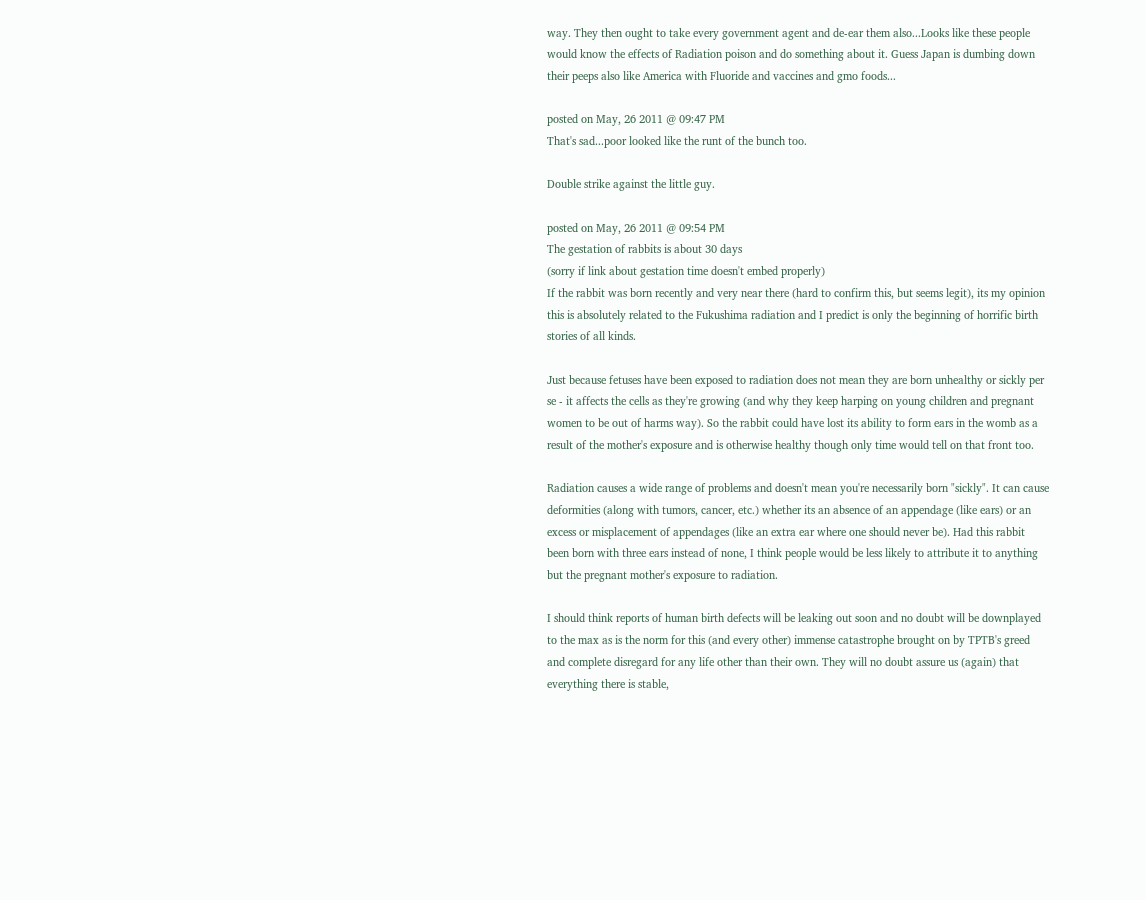way. They then ought to take every government agent and de-ear them also...Looks like these people would know the effects of Radiation poison and do something about it. Guess Japan is dumbing down their peeps also like America with Fluoride and vaccines and gmo foods...

posted on May, 26 2011 @ 09:47 PM
That's sad...poor looked like the runt of the bunch too.

Double strike against the little guy.

posted on May, 26 2011 @ 09:54 PM
The gestation of rabbits is about 30 days
(sorry if link about gestation time doesn't embed properly)
If the rabbit was born recently and very near there (hard to confirm this, but seems legit), its my opinion this is absolutely related to the Fukushima radiation and I predict is only the beginning of horrific birth stories of all kinds.

Just because fetuses have been exposed to radiation does not mean they are born unhealthy or sickly per se - it affects the cells as they're growing (and why they keep harping on young children and pregnant women to be out of harms way). So the rabbit could have lost its ability to form ears in the womb as a result of the mother's exposure and is otherwise healthy though only time would tell on that front too.

Radiation causes a wide range of problems and doesn't mean you're necessarily born "sickly". It can cause deformities (along with tumors, cancer, etc.) whether its an absence of an appendage (like ears) or an excess or misplacement of appendages (like an extra ear where one should never be). Had this rabbit been born with three ears instead of none, I think people would be less likely to attribute it to anything but the pregnant mother's exposure to radiation.

I should think reports of human birth defects will be leaking out soon and no doubt will be downplayed to the max as is the norm for this (and every other) immense catastrophe brought on by TPTB's greed and complete disregard for any life other than their own. They will no doubt assure us (again) that everything there is stable,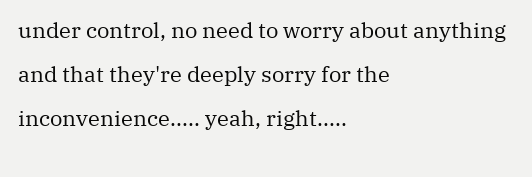under control, no need to worry about anything and that they're deeply sorry for the inconvenience..... yeah, right.....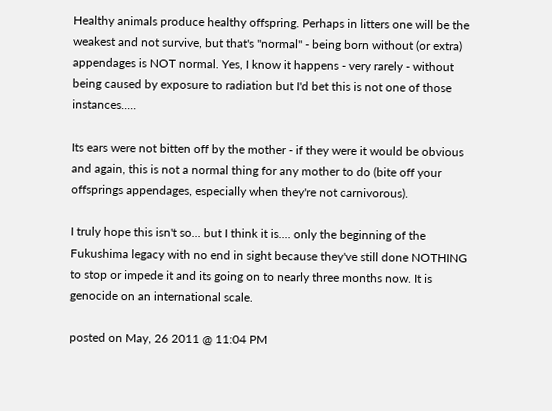Healthy animals produce healthy offspring. Perhaps in litters one will be the weakest and not survive, but that's "normal" - being born without (or extra) appendages is NOT normal. Yes, I know it happens - very rarely - without being caused by exposure to radiation but I'd bet this is not one of those instances.....

Its ears were not bitten off by the mother - if they were it would be obvious and again, this is not a normal thing for any mother to do (bite off your offsprings appendages, especially when they're not carnivorous).

I truly hope this isn't so... but I think it is.... only the beginning of the Fukushima legacy with no end in sight because they've still done NOTHING to stop or impede it and its going on to nearly three months now. It is genocide on an international scale.

posted on May, 26 2011 @ 11:04 PM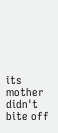its mother didn't bite off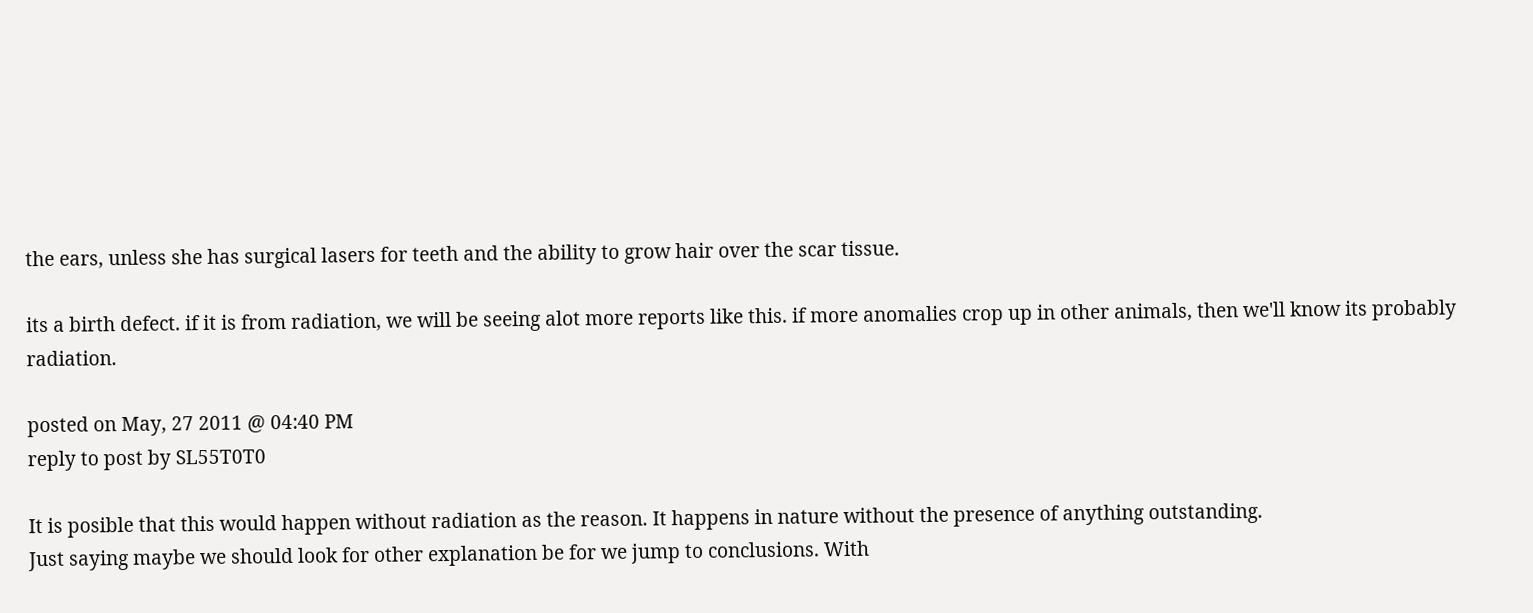the ears, unless she has surgical lasers for teeth and the ability to grow hair over the scar tissue.

its a birth defect. if it is from radiation, we will be seeing alot more reports like this. if more anomalies crop up in other animals, then we'll know its probably radiation.

posted on May, 27 2011 @ 04:40 PM
reply to post by SL55T0T0

It is posible that this would happen without radiation as the reason. It happens in nature without the presence of anything outstanding.
Just saying maybe we should look for other explanation be for we jump to conclusions. With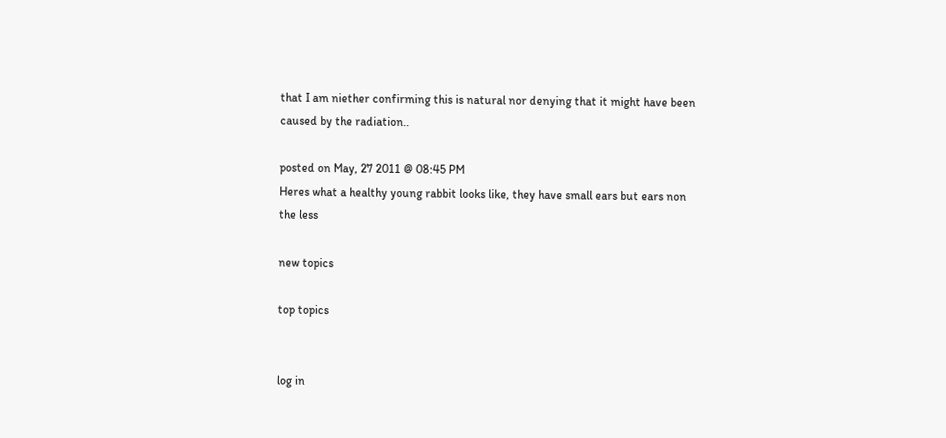that I am niether confirming this is natural nor denying that it might have been caused by the radiation..

posted on May, 27 2011 @ 08:45 PM
Heres what a healthy young rabbit looks like, they have small ears but ears non the less

new topics

top topics


log in